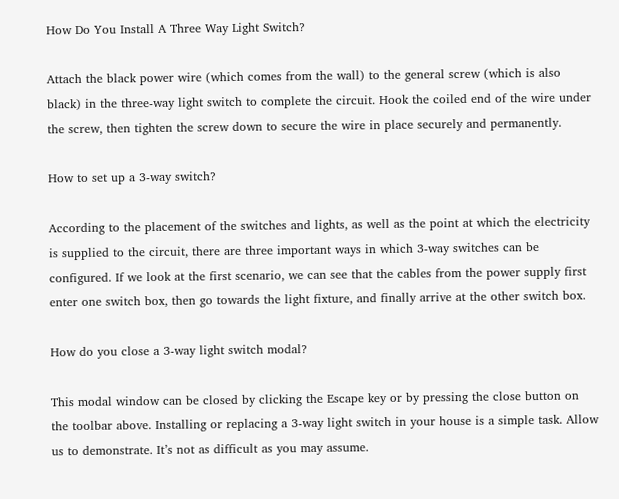How Do You Install A Three Way Light Switch?

Attach the black power wire (which comes from the wall) to the general screw (which is also black) in the three-way light switch to complete the circuit. Hook the coiled end of the wire under the screw, then tighten the screw down to secure the wire in place securely and permanently.

How to set up a 3-way switch?

According to the placement of the switches and lights, as well as the point at which the electricity is supplied to the circuit, there are three important ways in which 3-way switches can be configured. If we look at the first scenario, we can see that the cables from the power supply first enter one switch box, then go towards the light fixture, and finally arrive at the other switch box.

How do you close a 3-way light switch modal?

This modal window can be closed by clicking the Escape key or by pressing the close button on the toolbar above. Installing or replacing a 3-way light switch in your house is a simple task. Allow us to demonstrate. It’s not as difficult as you may assume.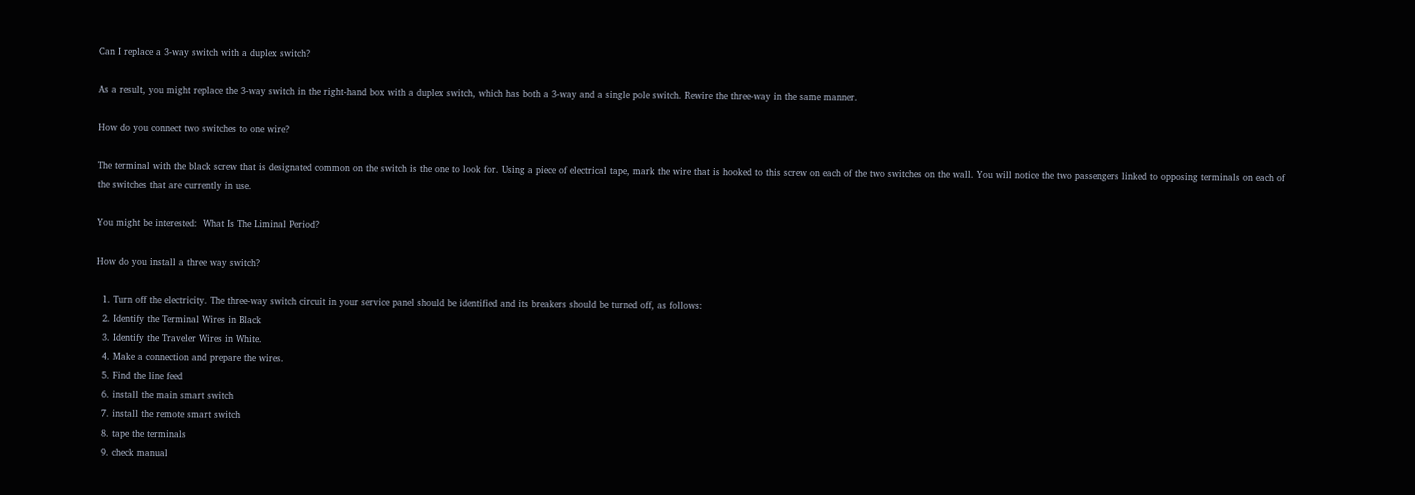Can I replace a 3-way switch with a duplex switch?

As a result, you might replace the 3-way switch in the right-hand box with a duplex switch, which has both a 3-way and a single pole switch. Rewire the three-way in the same manner.

How do you connect two switches to one wire?

The terminal with the black screw that is designated common on the switch is the one to look for. Using a piece of electrical tape, mark the wire that is hooked to this screw on each of the two switches on the wall. You will notice the two passengers linked to opposing terminals on each of the switches that are currently in use.

You might be interested:  What Is The Liminal Period?

How do you install a three way switch?

  1. Turn off the electricity. The three-way switch circuit in your service panel should be identified and its breakers should be turned off, as follows:
  2. Identify the Terminal Wires in Black
  3. Identify the Traveler Wires in White.
  4. Make a connection and prepare the wires.
  5. Find the line feed
  6. install the main smart switch
  7. install the remote smart switch
  8. tape the terminals
  9. check manual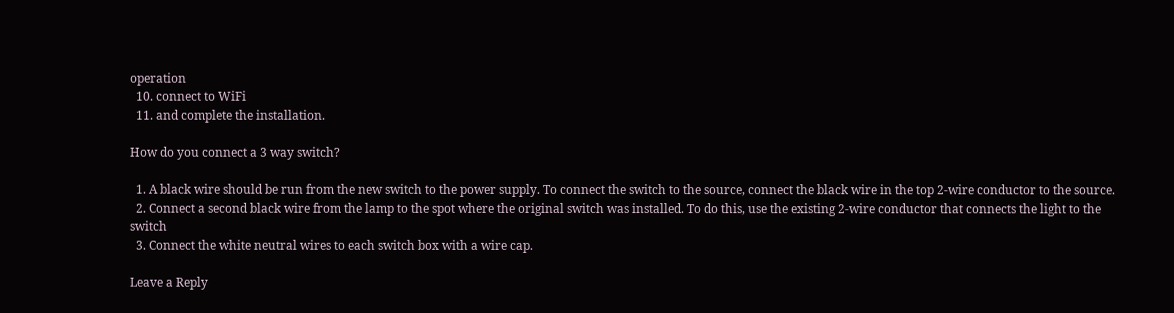operation
  10. connect to WiFi
  11. and complete the installation.

How do you connect a 3 way switch?

  1. A black wire should be run from the new switch to the power supply. To connect the switch to the source, connect the black wire in the top 2-wire conductor to the source.
  2. Connect a second black wire from the lamp to the spot where the original switch was installed. To do this, use the existing 2-wire conductor that connects the light to the switch
  3. Connect the white neutral wires to each switch box with a wire cap.

Leave a Reply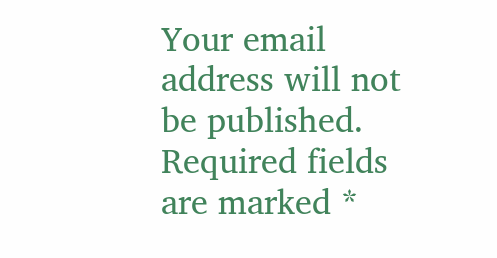Your email address will not be published. Required fields are marked *